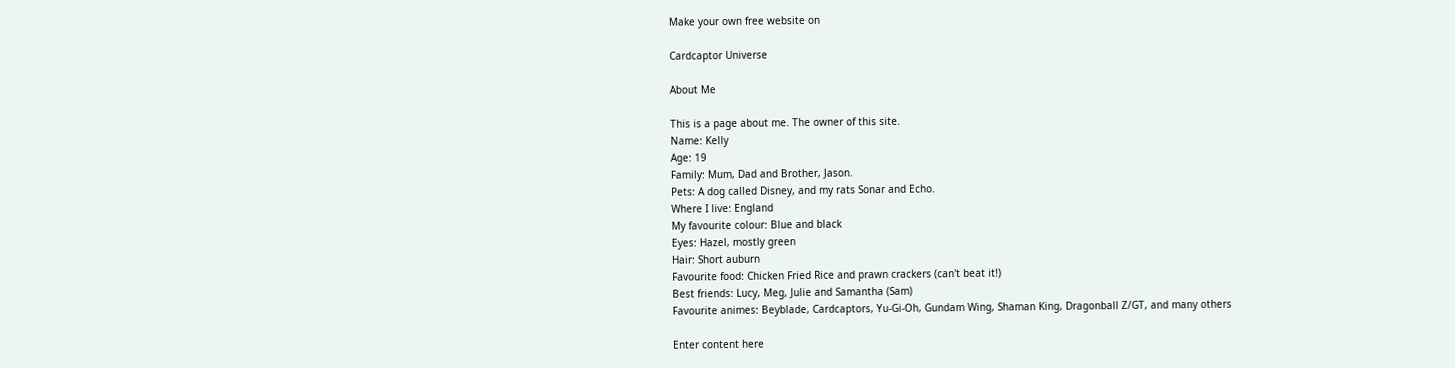Make your own free website on

Cardcaptor Universe

About Me

This is a page about me. The owner of this site.
Name: Kelly
Age: 19
Family: Mum, Dad and Brother, Jason.
Pets: A dog called Disney, and my rats Sonar and Echo.
Where I live: England
My favourite colour: Blue and black
Eyes: Hazel, mostly green
Hair: Short auburn
Favourite food: Chicken Fried Rice and prawn crackers (can't beat it!)
Best friends: Lucy, Meg, Julie and Samantha (Sam)
Favourite animes: Beyblade, Cardcaptors, Yu-Gi-Oh, Gundam Wing, Shaman King, Dragonball Z/GT, and many others

Enter content here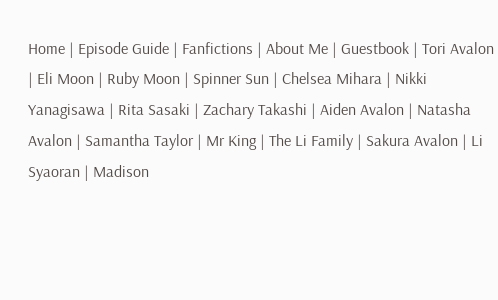Home | Episode Guide | Fanfictions | About Me | Guestbook | Tori Avalon | Eli Moon | Ruby Moon | Spinner Sun | Chelsea Mihara | Nikki Yanagisawa | Rita Sasaki | Zachary Takashi | Aiden Avalon | Natasha Avalon | Samantha Taylor | Mr King | The Li Family | Sakura Avalon | Li Syaoran | Madison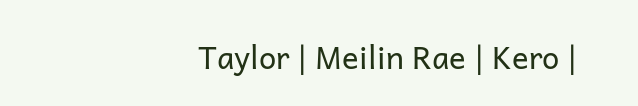Taylor | Meilin Rae | Kero |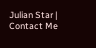Julian Star | Contact Me